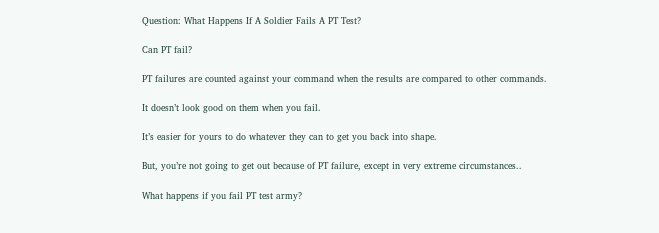Question: What Happens If A Soldier Fails A PT Test?

Can PT fail?

PT failures are counted against your command when the results are compared to other commands.

It doesn’t look good on them when you fail.

It’s easier for yours to do whatever they can to get you back into shape.

But, you’re not going to get out because of PT failure, except in very extreme circumstances..

What happens if you fail PT test army?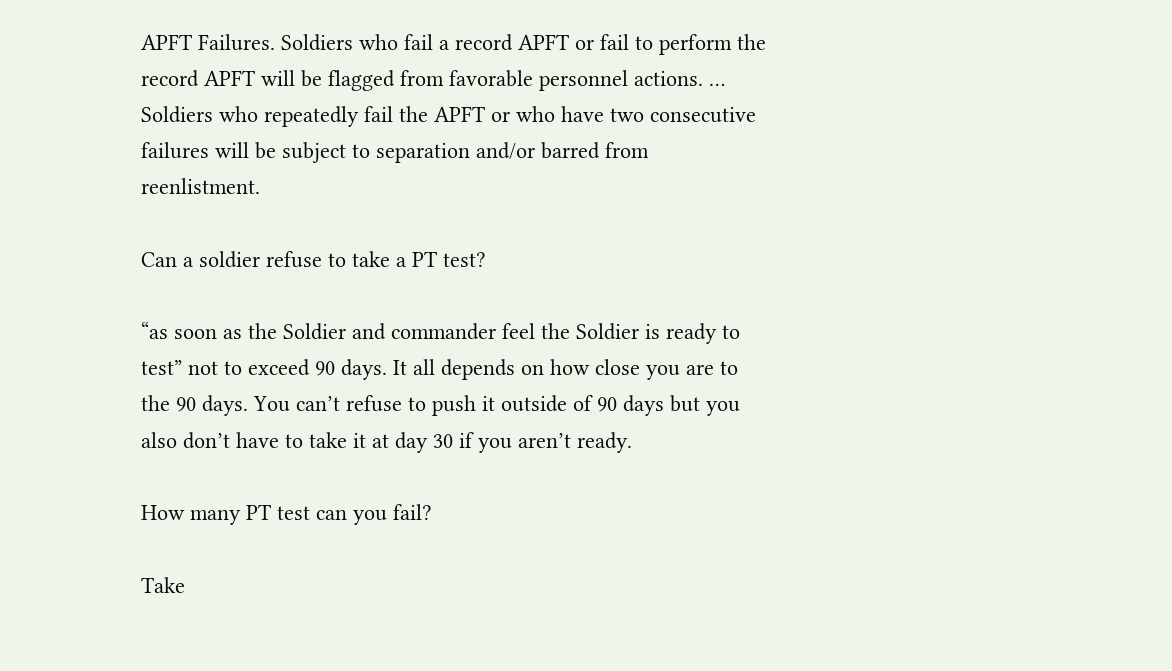APFT Failures. Soldiers who fail a record APFT or fail to perform the record APFT will be flagged from favorable personnel actions. … Soldiers who repeatedly fail the APFT or who have two consecutive failures will be subject to separation and/or barred from reenlistment.

Can a soldier refuse to take a PT test?

“as soon as the Soldier and commander feel the Soldier is ready to test” not to exceed 90 days. It all depends on how close you are to the 90 days. You can’t refuse to push it outside of 90 days but you also don’t have to take it at day 30 if you aren’t ready.

How many PT test can you fail?

Take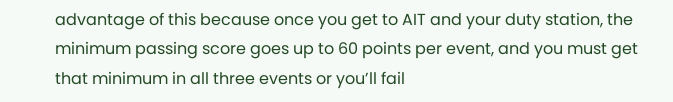advantage of this because once you get to AIT and your duty station, the minimum passing score goes up to 60 points per event, and you must get that minimum in all three events or you’ll fail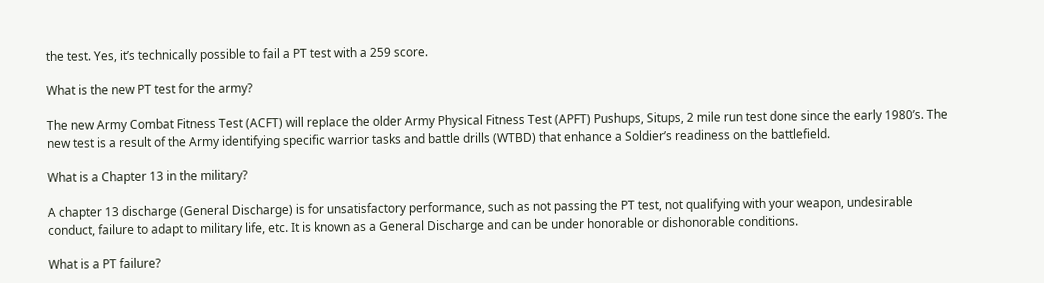the test. Yes, it’s technically possible to fail a PT test with a 259 score.

What is the new PT test for the army?

The new Army Combat Fitness Test (ACFT) will replace the older Army Physical Fitness Test (APFT) Pushups, Situps, 2 mile run test done since the early 1980’s. The new test is a result of the Army identifying specific warrior tasks and battle drills (WTBD) that enhance a Soldier’s readiness on the battlefield.

What is a Chapter 13 in the military?

A chapter 13 discharge (General Discharge) is for unsatisfactory performance, such as not passing the PT test, not qualifying with your weapon, undesirable conduct, failure to adapt to military life, etc. It is known as a General Discharge and can be under honorable or dishonorable conditions.

What is a PT failure?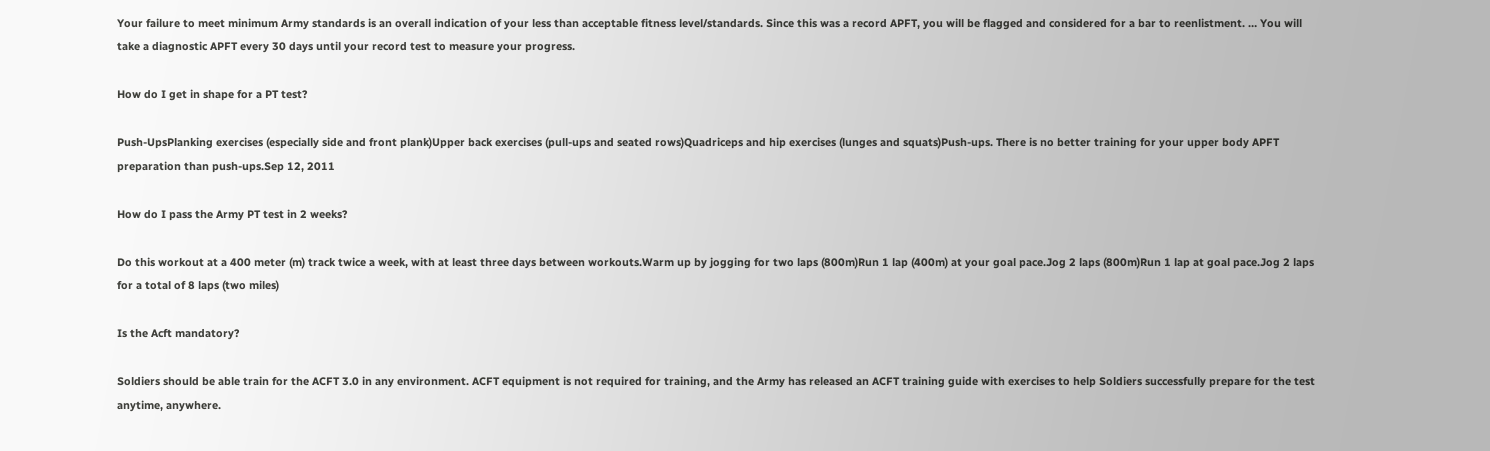Your failure to meet minimum Army standards is an overall indication of your less than acceptable fitness level/standards. Since this was a record APFT, you will be flagged and considered for a bar to reenlistment. … You will take a diagnostic APFT every 30 days until your record test to measure your progress.

How do I get in shape for a PT test?

Push-UpsPlanking exercises (especially side and front plank)Upper back exercises (pull-ups and seated rows)Quadriceps and hip exercises (lunges and squats)Push-ups. There is no better training for your upper body APFT preparation than push-ups.Sep 12, 2011

How do I pass the Army PT test in 2 weeks?

Do this workout at a 400 meter (m) track twice a week, with at least three days between workouts.Warm up by jogging for two laps (800m)Run 1 lap (400m) at your goal pace.Jog 2 laps (800m)Run 1 lap at goal pace.Jog 2 laps for a total of 8 laps (two miles)

Is the Acft mandatory?

Soldiers should be able train for the ACFT 3.0 in any environment. ACFT equipment is not required for training, and the Army has released an ACFT training guide with exercises to help Soldiers successfully prepare for the test anytime, anywhere.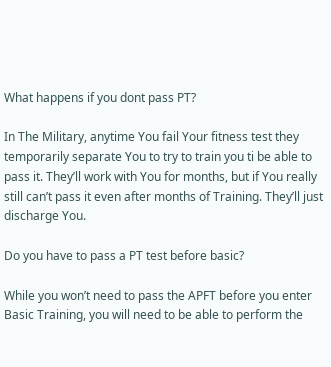What happens if you dont pass PT?

In The Military, anytime You fail Your fitness test they temporarily separate You to try to train you ti be able to pass it. They’ll work with You for months, but if You really still can’t pass it even after months of Training. They’ll just discharge You.

Do you have to pass a PT test before basic?

While you won’t need to pass the APFT before you enter Basic Training, you will need to be able to perform the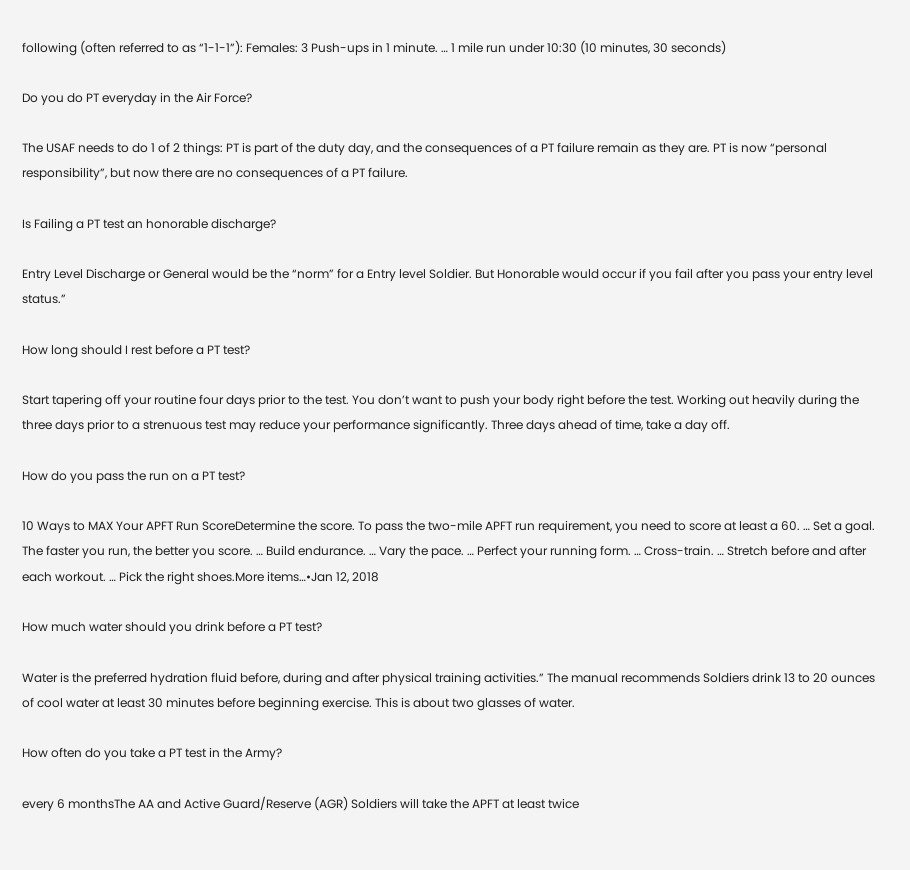following (often referred to as “1-1-1”): Females: 3 Push-ups in 1 minute. … 1 mile run under 10:30 (10 minutes, 30 seconds)

Do you do PT everyday in the Air Force?

The USAF needs to do 1 of 2 things: PT is part of the duty day, and the consequences of a PT failure remain as they are. PT is now “personal responsibility”, but now there are no consequences of a PT failure.

Is Failing a PT test an honorable discharge?

Entry Level Discharge or General would be the “norm” for a Entry level Soldier. But Honorable would occur if you fail after you pass your entry level status.”

How long should I rest before a PT test?

Start tapering off your routine four days prior to the test. You don’t want to push your body right before the test. Working out heavily during the three days prior to a strenuous test may reduce your performance significantly. Three days ahead of time, take a day off.

How do you pass the run on a PT test?

10 Ways to MAX Your APFT Run ScoreDetermine the score. To pass the two-mile APFT run requirement, you need to score at least a 60. … Set a goal. The faster you run, the better you score. … Build endurance. … Vary the pace. … Perfect your running form. … Cross-train. … Stretch before and after each workout. … Pick the right shoes.More items…•Jan 12, 2018

How much water should you drink before a PT test?

Water is the preferred hydration fluid before, during and after physical training activities.” The manual recommends Soldiers drink 13 to 20 ounces of cool water at least 30 minutes before beginning exercise. This is about two glasses of water.

How often do you take a PT test in the Army?

every 6 monthsThe AA and Active Guard/Reserve (AGR) Soldiers will take the APFT at least twice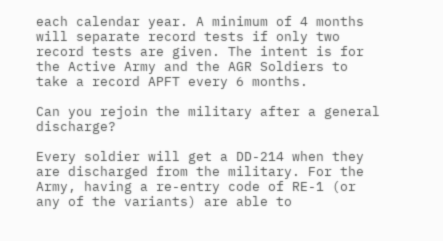each calendar year. A minimum of 4 months will separate record tests if only two record tests are given. The intent is for the Active Army and the AGR Soldiers to take a record APFT every 6 months.

Can you rejoin the military after a general discharge?

Every soldier will get a DD-214 when they are discharged from the military. For the Army, having a re-entry code of RE-1 (or any of the variants) are able to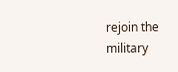rejoin the military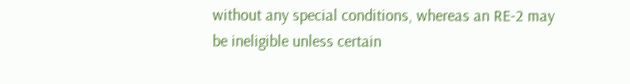without any special conditions, whereas an RE-2 may be ineligible unless certain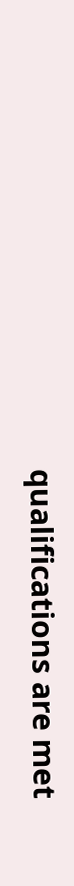qualifications are met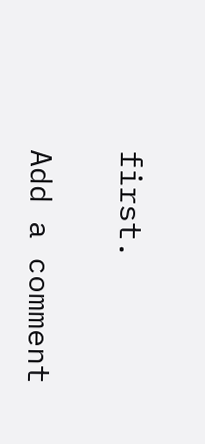first.

Add a comment